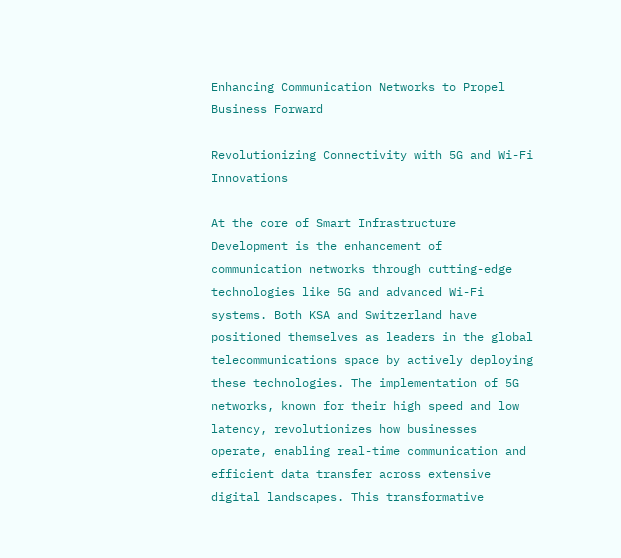Enhancing Communication Networks to Propel Business Forward

Revolutionizing Connectivity with 5G and Wi-Fi Innovations

At the core of Smart Infrastructure Development is the enhancement of communication networks through cutting-edge technologies like 5G and advanced Wi-Fi systems. Both KSA and Switzerland have positioned themselves as leaders in the global telecommunications space by actively deploying these technologies. The implementation of 5G networks, known for their high speed and low latency, revolutionizes how businesses operate, enabling real-time communication and efficient data transfer across extensive digital landscapes. This transformative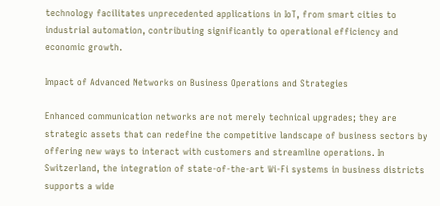technology facilitates unprecedented applications in IoT, from smart cities to industrial automation, contributing significantly to operational efficiency and economic growth.

Impact of Advanced Networks on Business Operations and Strategies

Enhanced communication networks are not merely technical upgrades; they are strategic assets that can redefine the competitive landscape of business sectors by offering new ways to interact with customers and streamline operations. In Switzerland, the integration of state-of-the-art Wi-Fi systems in business districts supports a wide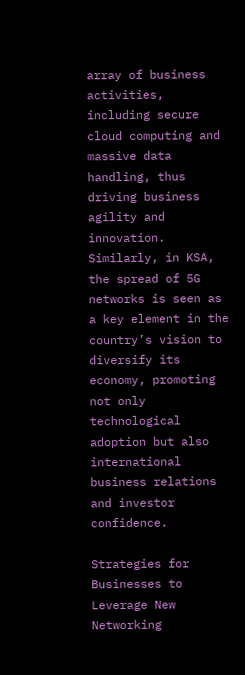array of business activities, including secure cloud computing and massive data handling, thus driving business agility and innovation. Similarly, in KSA, the spread of 5G networks is seen as a key element in the country’s vision to diversify its economy, promoting not only technological adoption but also international business relations and investor confidence.

Strategies for Businesses to Leverage New Networking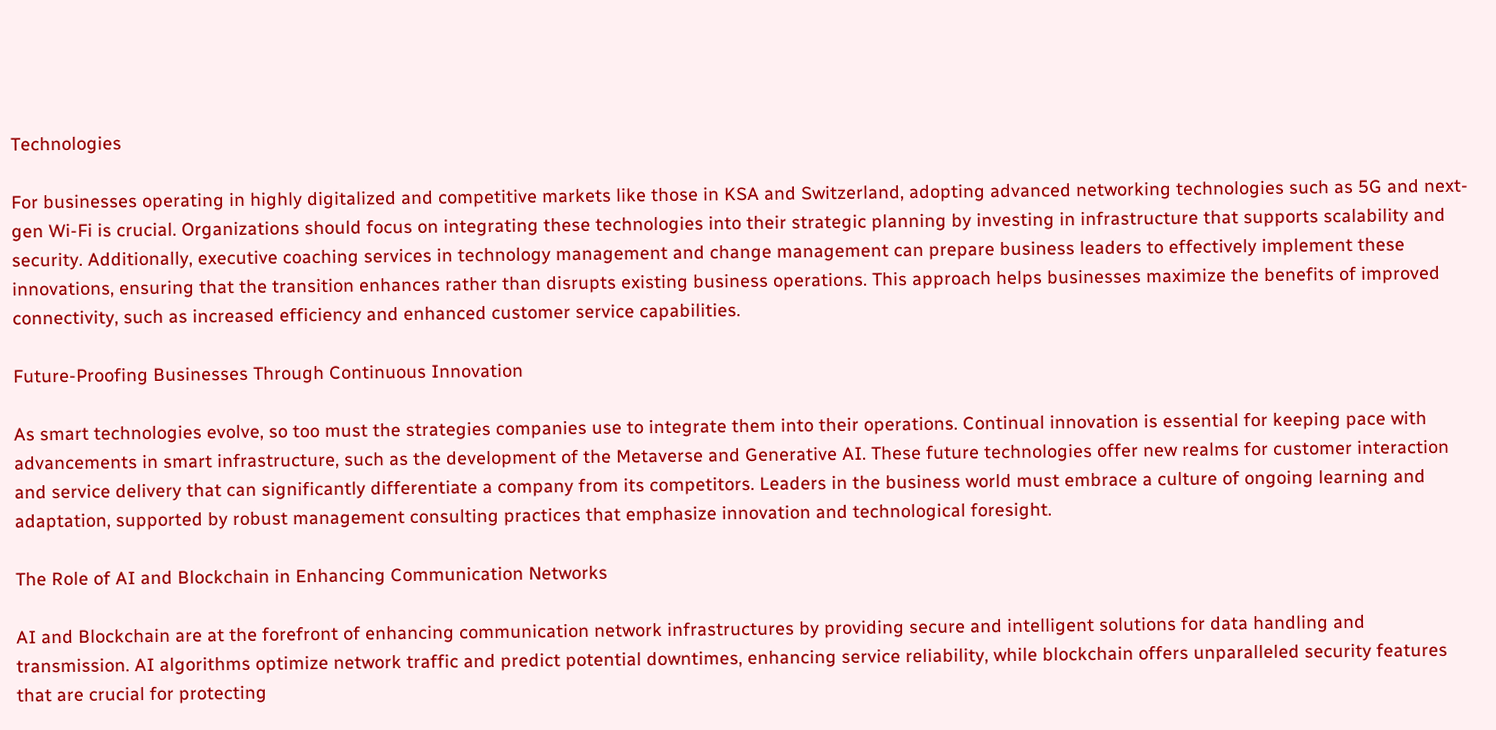Technologies

For businesses operating in highly digitalized and competitive markets like those in KSA and Switzerland, adopting advanced networking technologies such as 5G and next-gen Wi-Fi is crucial. Organizations should focus on integrating these technologies into their strategic planning by investing in infrastructure that supports scalability and security. Additionally, executive coaching services in technology management and change management can prepare business leaders to effectively implement these innovations, ensuring that the transition enhances rather than disrupts existing business operations. This approach helps businesses maximize the benefits of improved connectivity, such as increased efficiency and enhanced customer service capabilities.

Future-Proofing Businesses Through Continuous Innovation

As smart technologies evolve, so too must the strategies companies use to integrate them into their operations. Continual innovation is essential for keeping pace with advancements in smart infrastructure, such as the development of the Metaverse and Generative AI. These future technologies offer new realms for customer interaction and service delivery that can significantly differentiate a company from its competitors. Leaders in the business world must embrace a culture of ongoing learning and adaptation, supported by robust management consulting practices that emphasize innovation and technological foresight.

The Role of AI and Blockchain in Enhancing Communication Networks

AI and Blockchain are at the forefront of enhancing communication network infrastructures by providing secure and intelligent solutions for data handling and transmission. AI algorithms optimize network traffic and predict potential downtimes, enhancing service reliability, while blockchain offers unparalleled security features that are crucial for protecting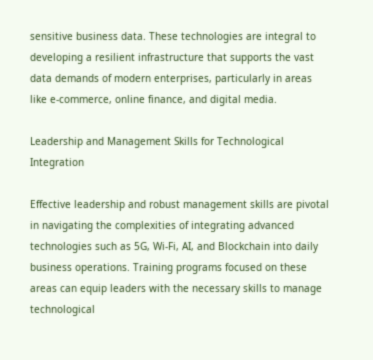sensitive business data. These technologies are integral to developing a resilient infrastructure that supports the vast data demands of modern enterprises, particularly in areas like e-commerce, online finance, and digital media.

Leadership and Management Skills for Technological Integration

Effective leadership and robust management skills are pivotal in navigating the complexities of integrating advanced technologies such as 5G, Wi-Fi, AI, and Blockchain into daily business operations. Training programs focused on these areas can equip leaders with the necessary skills to manage technological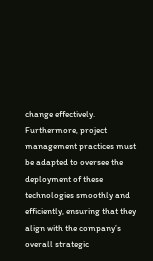change effectively. Furthermore, project management practices must be adapted to oversee the deployment of these technologies smoothly and efficiently, ensuring that they align with the company’s overall strategic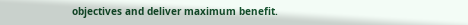objectives and deliver maximum benefit.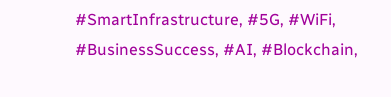#SmartInfrastructure, #5G, #WiFi, #BusinessSuccess, #AI, #Blockchain,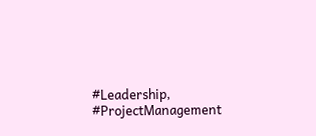#Leadership, #ProjectManagement